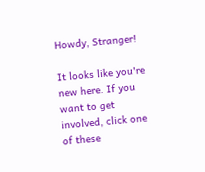Howdy, Stranger!

It looks like you're new here. If you want to get involved, click one of these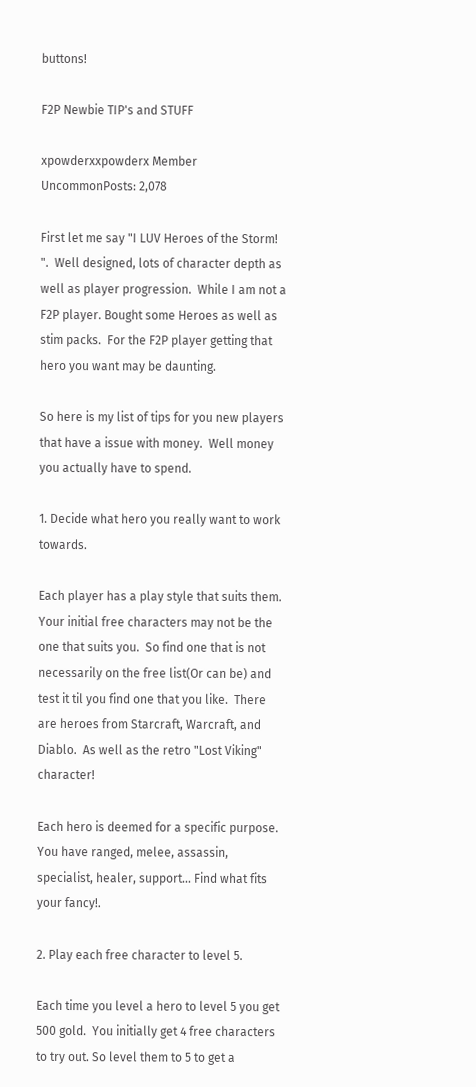buttons!

F2P Newbie TIP's and STUFF

xpowderxxpowderx Member UncommonPosts: 2,078

First let me say "I LUV Heroes of the Storm!  ".  Well designed, lots of character depth as well as player progression.  While I am not a F2P player. Bought some Heroes as well as stim packs.  For the F2P player getting that hero you want may be daunting.

So here is my list of tips for you new players that have a issue with money.  Well money you actually have to spend.

1. Decide what hero you really want to work towards.

Each player has a play style that suits them.  Your initial free characters may not be the one that suits you.  So find one that is not necessarily on the free list(Or can be) and test it til you find one that you like.  There are heroes from Starcraft, Warcraft, and Diablo.  As well as the retro "Lost Viking" character!

Each hero is deemed for a specific purpose.  You have ranged, melee, assassin, specialist, healer, support... Find what fits your fancy!.

2. Play each free character to level 5.

Each time you level a hero to level 5 you get 500 gold.  You initially get 4 free characters to try out. So level them to 5 to get a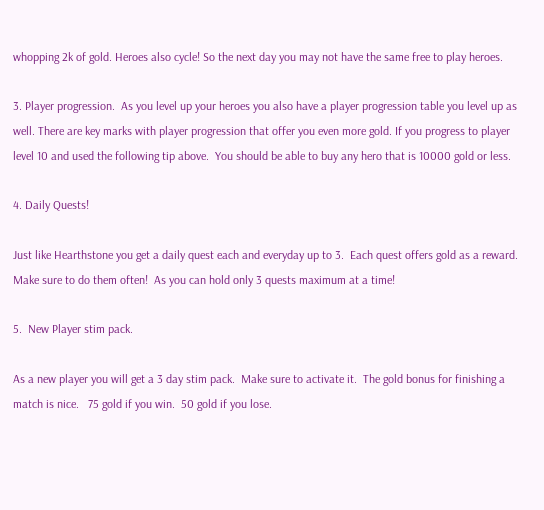whopping 2k of gold. Heroes also cycle! So the next day you may not have the same free to play heroes.

3. Player progression.  As you level up your heroes you also have a player progression table you level up as well. There are key marks with player progression that offer you even more gold. If you progress to player level 10 and used the following tip above.  You should be able to buy any hero that is 10000 gold or less.

4. Daily Quests!

Just like Hearthstone you get a daily quest each and everyday up to 3.  Each quest offers gold as a reward.  Make sure to do them often!  As you can hold only 3 quests maximum at a time!

5.  New Player stim pack.

As a new player you will get a 3 day stim pack.  Make sure to activate it.  The gold bonus for finishing a match is nice.   75 gold if you win.  50 gold if you lose.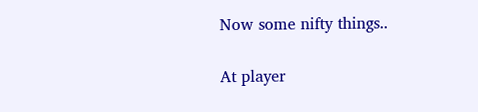Now some nifty things..

At player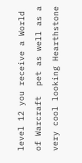level 12 you receive a World of Warcraft  pet as well as a very cool looking Hearthstone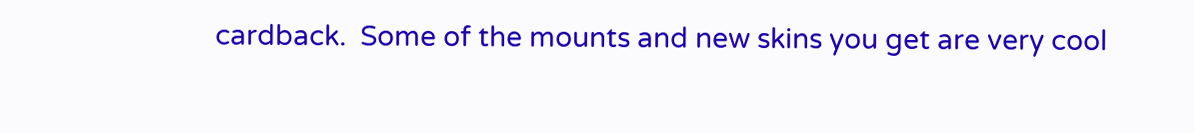cardback.  Some of the mounts and new skins you get are very cool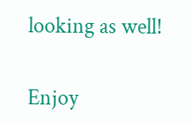looking as well!


Enjoy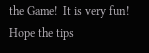the Game!  It is very fun!  Hope the tips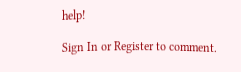help!

Sign In or Register to comment.